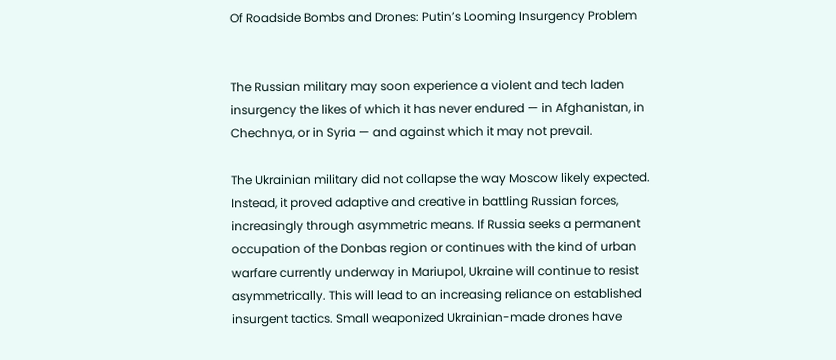Of Roadside Bombs and Drones: Putin’s Looming Insurgency Problem


The Russian military may soon experience a violent and tech laden insurgency the likes of which it has never endured — in Afghanistan, in Chechnya, or in Syria — and against which it may not prevail.

The Ukrainian military did not collapse the way Moscow likely expected. Instead, it proved adaptive and creative in battling Russian forces, increasingly through asymmetric means. If Russia seeks a permanent occupation of the Donbas region or continues with the kind of urban warfare currently underway in Mariupol, Ukraine will continue to resist asymmetrically. This will lead to an increasing reliance on established insurgent tactics. Small weaponized Ukrainian-made drones have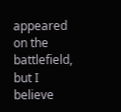appeared on the battlefield, but I believe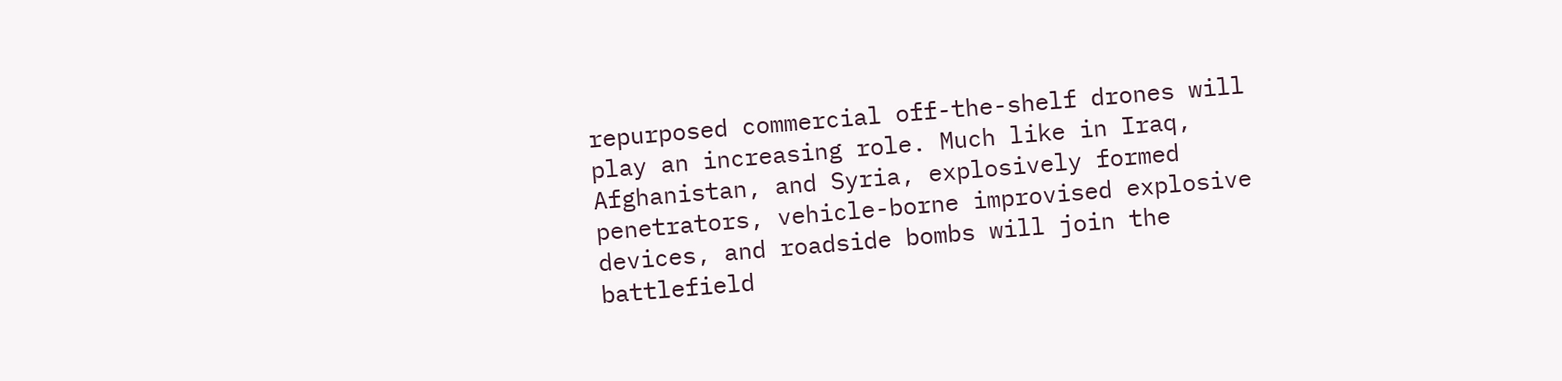repurposed commercial off-the-shelf drones will play an increasing role. Much like in Iraq, Afghanistan, and Syria, explosively formed penetrators, vehicle-borne improvised explosive devices, and roadside bombs will join the battlefield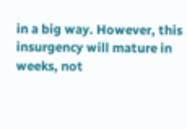in a big way. However, this insurgency will mature in weeks, not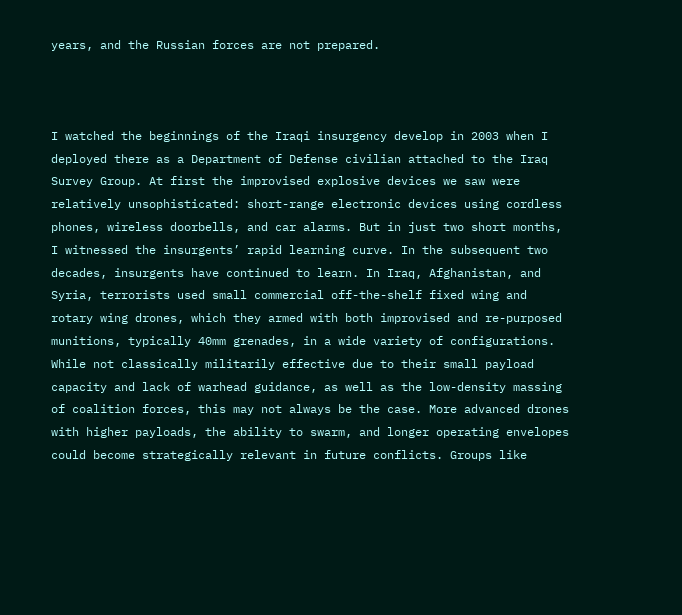years, and the Russian forces are not prepared.



I watched the beginnings of the Iraqi insurgency develop in 2003 when I deployed there as a Department of Defense civilian attached to the Iraq Survey Group. At first the improvised explosive devices we saw were relatively unsophisticated: short-range electronic devices using cordless phones, wireless doorbells, and car alarms. But in just two short months, I witnessed the insurgents’ rapid learning curve. In the subsequent two decades, insurgents have continued to learn. In Iraq, Afghanistan, and Syria, terrorists used small commercial off-the-shelf fixed wing and rotary wing drones, which they armed with both improvised and re-purposed munitions, typically 40mm grenades, in a wide variety of configurations. While not classically militarily effective due to their small payload capacity and lack of warhead guidance, as well as the low-density massing of coalition forces, this may not always be the case. More advanced drones with higher payloads, the ability to swarm, and longer operating envelopes could become strategically relevant in future conflicts. Groups like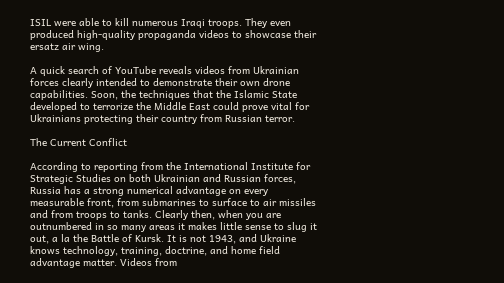ISIL were able to kill numerous Iraqi troops. They even produced high-quality propaganda videos to showcase their ersatz air wing.

A quick search of YouTube reveals videos from Ukrainian forces clearly intended to demonstrate their own drone capabilities. Soon, the techniques that the Islamic State developed to terrorize the Middle East could prove vital for Ukrainians protecting their country from Russian terror.

The Current Conflict

According to reporting from the International Institute for Strategic Studies on both Ukrainian and Russian forces, Russia has a strong numerical advantage on every measurable front, from submarines to surface to air missiles and from troops to tanks. Clearly then, when you are outnumbered in so many areas it makes little sense to slug it out, a la the Battle of Kursk. It is not 1943, and Ukraine knows technology, training, doctrine, and home field advantage matter. Videos from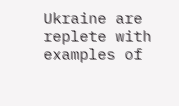Ukraine are replete with examples of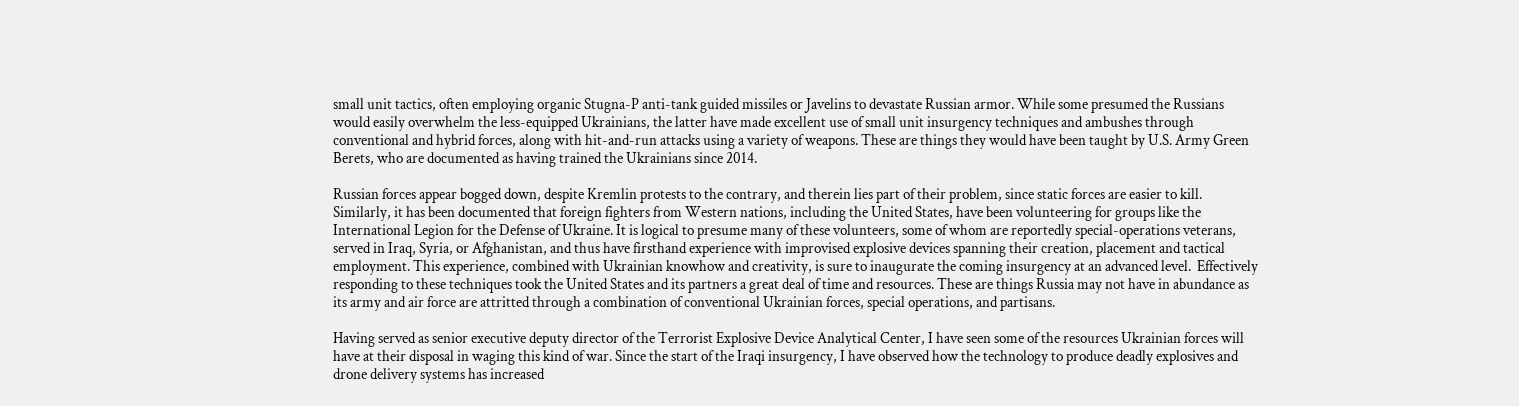small unit tactics, often employing organic Stugna-P anti-tank guided missiles or Javelins to devastate Russian armor. While some presumed the Russians would easily overwhelm the less-equipped Ukrainians, the latter have made excellent use of small unit insurgency techniques and ambushes through conventional and hybrid forces, along with hit-and-run attacks using a variety of weapons. These are things they would have been taught by U.S. Army Green Berets, who are documented as having trained the Ukrainians since 2014.

Russian forces appear bogged down, despite Kremlin protests to the contrary, and therein lies part of their problem, since static forces are easier to kill. Similarly, it has been documented that foreign fighters from Western nations, including the United States, have been volunteering for groups like the International Legion for the Defense of Ukraine. It is logical to presume many of these volunteers, some of whom are reportedly special-operations veterans, served in Iraq, Syria, or Afghanistan, and thus have firsthand experience with improvised explosive devices spanning their creation, placement and tactical employment. This experience, combined with Ukrainian knowhow and creativity, is sure to inaugurate the coming insurgency at an advanced level.  Effectively responding to these techniques took the United States and its partners a great deal of time and resources. These are things Russia may not have in abundance as its army and air force are attritted through a combination of conventional Ukrainian forces, special operations, and partisans.

Having served as senior executive deputy director of the Terrorist Explosive Device Analytical Center, I have seen some of the resources Ukrainian forces will have at their disposal in waging this kind of war. Since the start of the Iraqi insurgency, I have observed how the technology to produce deadly explosives and drone delivery systems has increased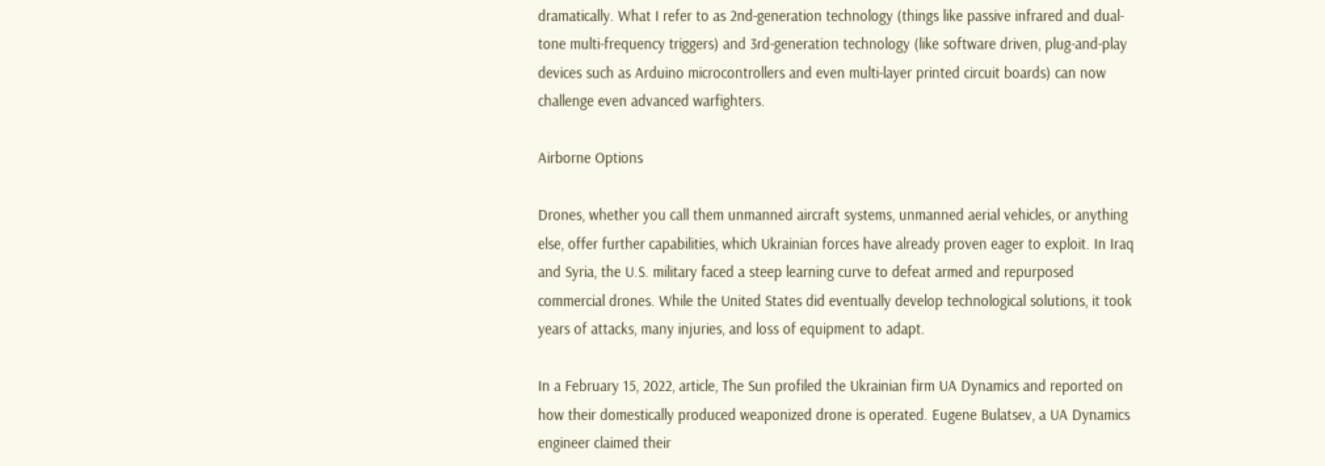dramatically. What I refer to as 2nd-generation technology (things like passive infrared and dual-tone multi-frequency triggers) and 3rd-generation technology (like software driven, plug-and-play devices such as Arduino microcontrollers and even multi-layer printed circuit boards) can now challenge even advanced warfighters.

Airborne Options

Drones, whether you call them unmanned aircraft systems, unmanned aerial vehicles, or anything else, offer further capabilities, which Ukrainian forces have already proven eager to exploit. In Iraq and Syria, the U.S. military faced a steep learning curve to defeat armed and repurposed commercial drones. While the United States did eventually develop technological solutions, it took years of attacks, many injuries, and loss of equipment to adapt.

In a February 15, 2022, article, The Sun profiled the Ukrainian firm UA Dynamics and reported on how their domestically produced weaponized drone is operated. Eugene Bulatsev, a UA Dynamics engineer claimed their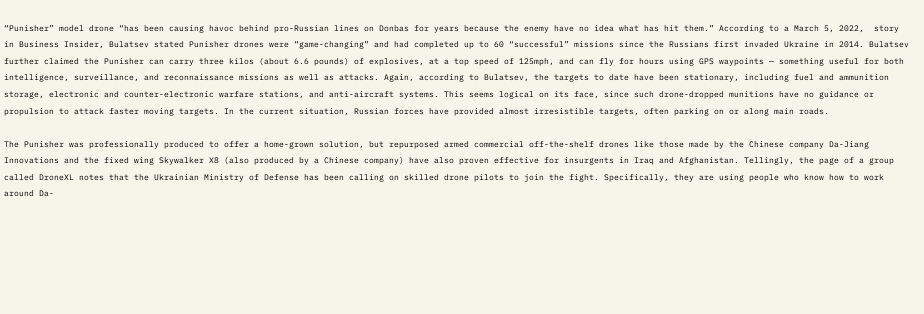“Punisher” model drone “has been causing havoc behind pro-Russian lines on Donbas for years because the enemy have no idea what has hit them.” According to a March 5, 2022,  story in Business Insider, Bulatsev stated Punisher drones were “game-changing” and had completed up to 60 “successful” missions since the Russians first invaded Ukraine in 2014. Bulatsev further claimed the Punisher can carry three kilos (about 6.6 pounds) of explosives, at a top speed of 125mph, and can fly for hours using GPS waypoints — something useful for both intelligence, surveillance, and reconnaissance missions as well as attacks. Again, according to Bulatsev, the targets to date have been stationary, including fuel and ammunition storage, electronic and counter-electronic warfare stations, and anti-aircraft systems. This seems logical on its face, since such drone-dropped munitions have no guidance or propulsion to attack faster moving targets. In the current situation, Russian forces have provided almost irresistible targets, often parking on or along main roads.

The Punisher was professionally produced to offer a home-grown solution, but repurposed armed commercial off-the-shelf drones like those made by the Chinese company Da-Jiang Innovations and the fixed wing Skywalker X8 (also produced by a Chinese company) have also proven effective for insurgents in Iraq and Afghanistan. Tellingly, the page of a group called DroneXL notes that the Ukrainian Ministry of Defense has been calling on skilled drone pilots to join the fight. Specifically, they are using people who know how to work around Da-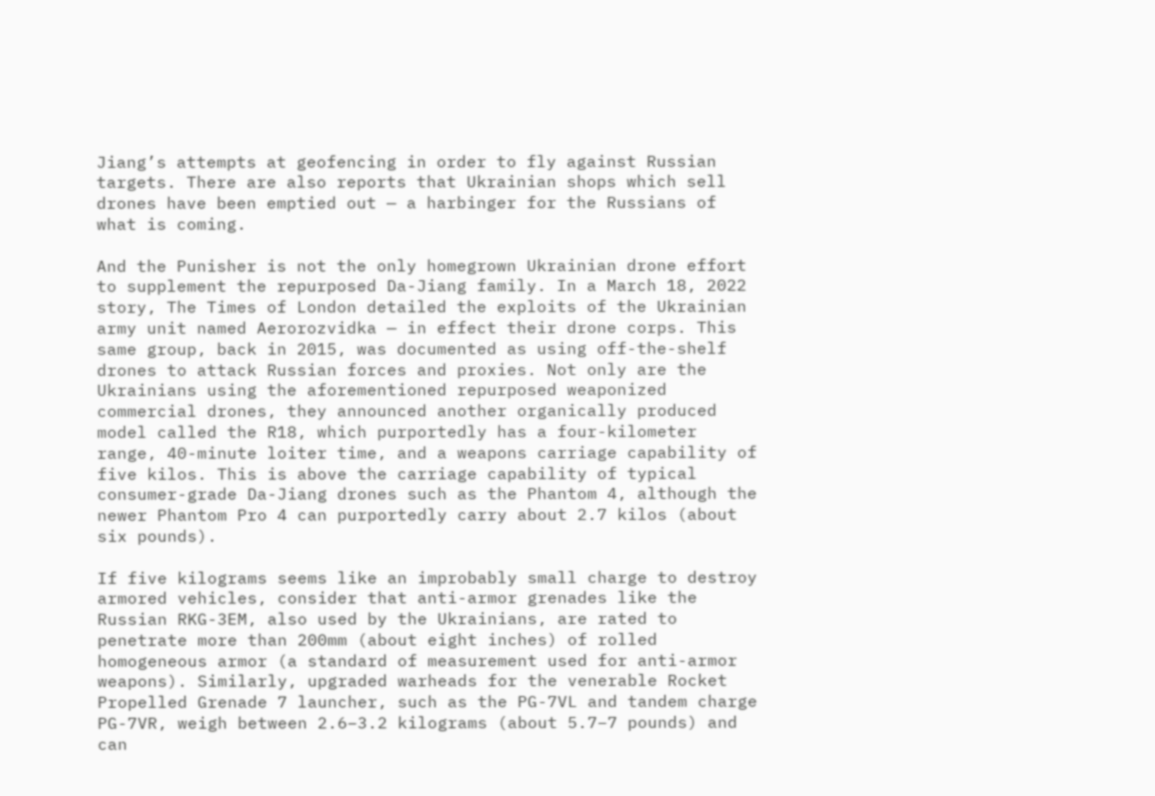Jiang’s attempts at geofencing in order to fly against Russian targets. There are also reports that Ukrainian shops which sell drones have been emptied out — a harbinger for the Russians of what is coming.

And the Punisher is not the only homegrown Ukrainian drone effort to supplement the repurposed Da-Jiang family. In a March 18, 2022 story, The Times of London detailed the exploits of the Ukrainian army unit named Aerorozvidka — in effect their drone corps. This same group, back in 2015, was documented as using off-the-shelf drones to attack Russian forces and proxies. Not only are the Ukrainians using the aforementioned repurposed weaponized commercial drones, they announced another organically produced model called the R18, which purportedly has a four-kilometer range, 40-minute loiter time, and a weapons carriage capability of five kilos. This is above the carriage capability of typical consumer-grade Da-Jiang drones such as the Phantom 4, although the newer Phantom Pro 4 can purportedly carry about 2.7 kilos (about six pounds).

If five kilograms seems like an improbably small charge to destroy armored vehicles, consider that anti-armor grenades like the Russian RKG-3EM, also used by the Ukrainians, are rated to penetrate more than 200mm (about eight inches) of rolled homogeneous armor (a standard of measurement used for anti-armor weapons). Similarly, upgraded warheads for the venerable Rocket Propelled Grenade 7 launcher, such as the PG-7VL and tandem charge PG-7VR, weigh between 2.6–3.2 kilograms (about 5.7–7 pounds) and can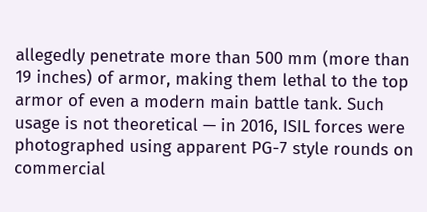allegedly penetrate more than 500 mm (more than 19 inches) of armor, making them lethal to the top armor of even a modern main battle tank. Such usage is not theoretical — in 2016, ISIL forces were photographed using apparent PG-7 style rounds on commercial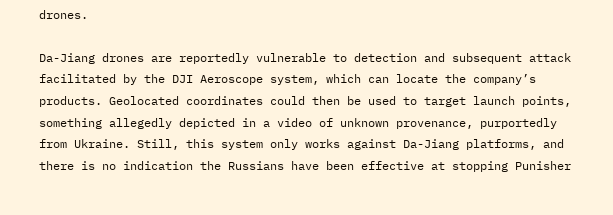drones.

Da-Jiang drones are reportedly vulnerable to detection and subsequent attack facilitated by the DJI Aeroscope system, which can locate the company’s products. Geolocated coordinates could then be used to target launch points, something allegedly depicted in a video of unknown provenance, purportedly from Ukraine. Still, this system only works against Da-Jiang platforms, and there is no indication the Russians have been effective at stopping Punisher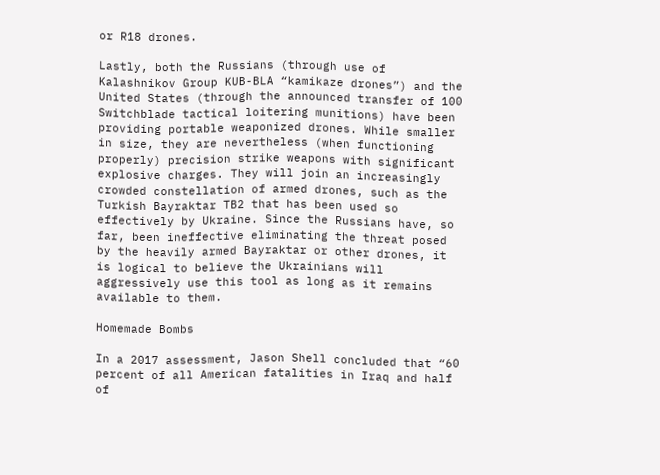or R18 drones.

Lastly, both the Russians (through use of Kalashnikov Group KUB-BLA “kamikaze drones”) and the United States (through the announced transfer of 100 Switchblade tactical loitering munitions) have been providing portable weaponized drones. While smaller in size, they are nevertheless (when functioning properly) precision strike weapons with significant explosive charges. They will join an increasingly crowded constellation of armed drones, such as the Turkish Bayraktar TB2 that has been used so effectively by Ukraine. Since the Russians have, so far, been ineffective eliminating the threat posed by the heavily armed Bayraktar or other drones, it is logical to believe the Ukrainians will aggressively use this tool as long as it remains available to them.

Homemade Bombs

In a 2017 assessment, Jason Shell concluded that “60 percent of all American fatalities in Iraq and half of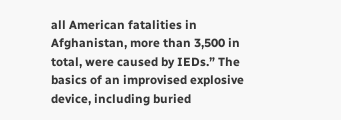all American fatalities in Afghanistan, more than 3,500 in total, were caused by IEDs.” The basics of an improvised explosive device, including buried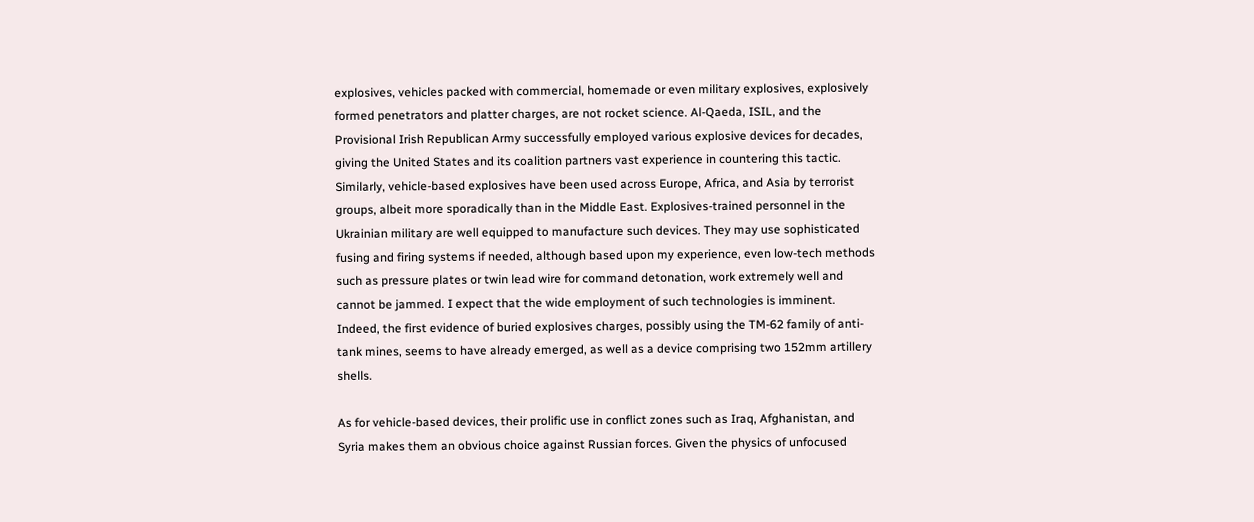explosives, vehicles packed with commercial, homemade or even military explosives, explosively formed penetrators and platter charges, are not rocket science. Al-Qaeda, ISIL, and the Provisional Irish Republican Army successfully employed various explosive devices for decades, giving the United States and its coalition partners vast experience in countering this tactic. Similarly, vehicle-based explosives have been used across Europe, Africa, and Asia by terrorist groups, albeit more sporadically than in the Middle East. Explosives-trained personnel in the Ukrainian military are well equipped to manufacture such devices. They may use sophisticated fusing and firing systems if needed, although based upon my experience, even low-tech methods such as pressure plates or twin lead wire for command detonation, work extremely well and cannot be jammed. I expect that the wide employment of such technologies is imminent. Indeed, the first evidence of buried explosives charges, possibly using the TM-62 family of anti-tank mines, seems to have already emerged, as well as a device comprising two 152mm artillery shells.

As for vehicle-based devices, their prolific use in conflict zones such as Iraq, Afghanistan, and Syria makes them an obvious choice against Russian forces. Given the physics of unfocused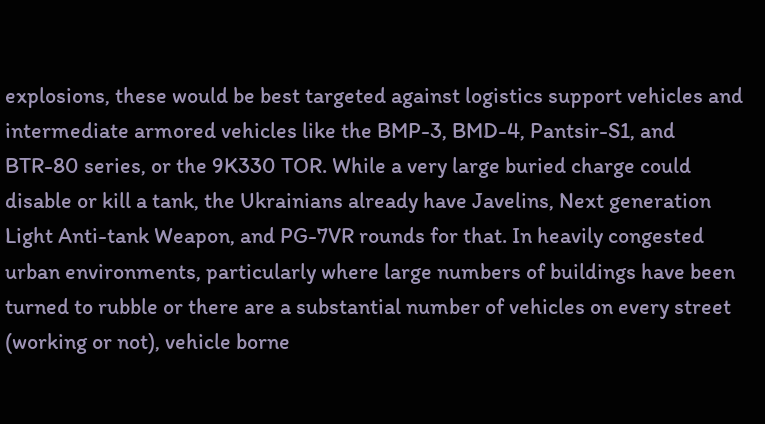explosions, these would be best targeted against logistics support vehicles and intermediate armored vehicles like the BMP-3, BMD-4, Pantsir-S1, and BTR-80 series, or the 9K330 TOR. While a very large buried charge could disable or kill a tank, the Ukrainians already have Javelins, Next generation Light Anti-tank Weapon, and PG-7VR rounds for that. In heavily congested urban environments, particularly where large numbers of buildings have been turned to rubble or there are a substantial number of vehicles on every street (working or not), vehicle borne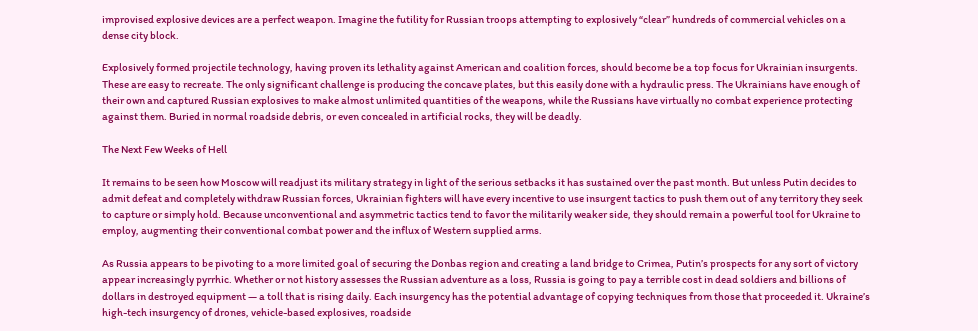improvised explosive devices are a perfect weapon. Imagine the futility for Russian troops attempting to explosively “clear” hundreds of commercial vehicles on a dense city block.

Explosively formed projectile technology, having proven its lethality against American and coalition forces, should become be a top focus for Ukrainian insurgents. These are easy to recreate. The only significant challenge is producing the concave plates, but this easily done with a hydraulic press. The Ukrainians have enough of their own and captured Russian explosives to make almost unlimited quantities of the weapons, while the Russians have virtually no combat experience protecting against them. Buried in normal roadside debris, or even concealed in artificial rocks, they will be deadly.

The Next Few Weeks of Hell

It remains to be seen how Moscow will readjust its military strategy in light of the serious setbacks it has sustained over the past month. But unless Putin decides to admit defeat and completely withdraw Russian forces, Ukrainian fighters will have every incentive to use insurgent tactics to push them out of any territory they seek to capture or simply hold. Because unconventional and asymmetric tactics tend to favor the militarily weaker side, they should remain a powerful tool for Ukraine to employ, augmenting their conventional combat power and the influx of Western supplied arms.

As Russia appears to be pivoting to a more limited goal of securing the Donbas region and creating a land bridge to Crimea, Putin’s prospects for any sort of victory appear increasingly pyrrhic. Whether or not history assesses the Russian adventure as a loss, Russia is going to pay a terrible cost in dead soldiers and billions of dollars in destroyed equipment — a toll that is rising daily. Each insurgency has the potential advantage of copying techniques from those that proceeded it. Ukraine’s high-tech insurgency of drones, vehicle-based explosives, roadside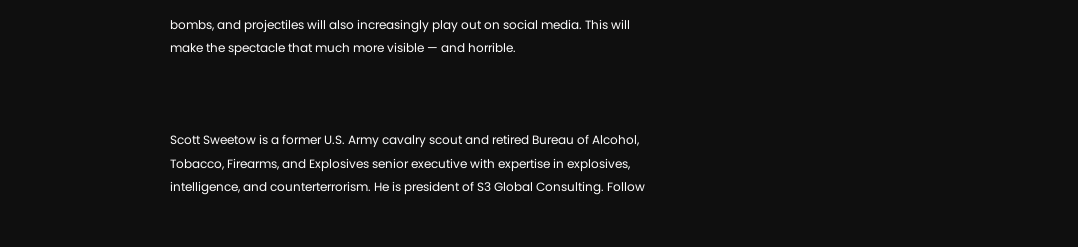bombs, and projectiles will also increasingly play out on social media. This will make the spectacle that much more visible — and horrible.



Scott Sweetow is a former U.S. Army cavalry scout and retired Bureau of Alcohol, Tobacco, Firearms, and Explosives senior executive with expertise in explosives, intelligence, and counterterrorism. He is president of S3 Global Consulting. Follow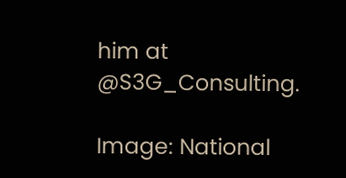him at @S3G_Consulting.

Image: National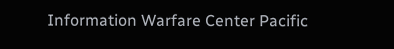Information Warfare Center Pacific